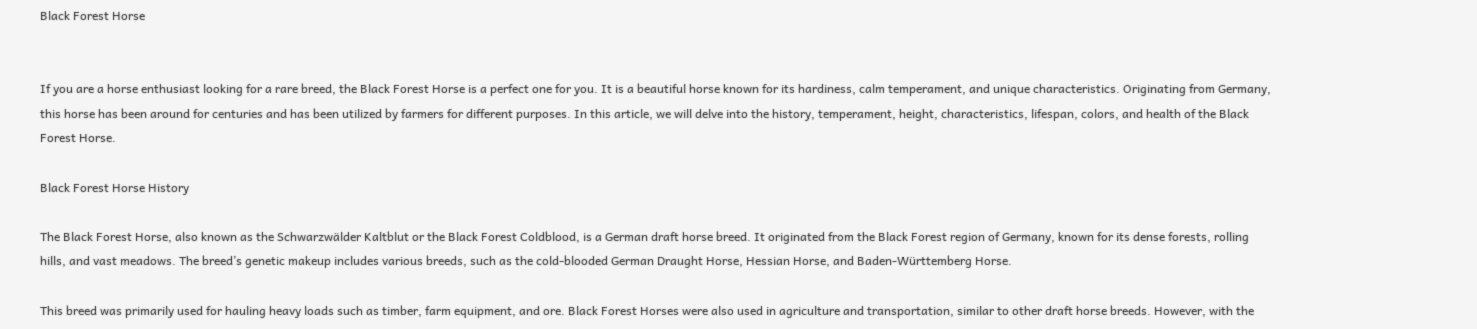Black Forest Horse


If you are a horse enthusiast looking for a rare breed, the Black Forest Horse is a perfect one for you. It is a beautiful horse known for its hardiness, calm temperament, and unique characteristics. Originating from Germany, this horse has been around for centuries and has been utilized by farmers for different purposes. In this article, we will delve into the history, temperament, height, characteristics, lifespan, colors, and health of the Black Forest Horse.

Black Forest Horse History

The Black Forest Horse, also known as the Schwarzwälder Kaltblut or the Black Forest Coldblood, is a German draft horse breed. It originated from the Black Forest region of Germany, known for its dense forests, rolling hills, and vast meadows. The breed’s genetic makeup includes various breeds, such as the cold-blooded German Draught Horse, Hessian Horse, and Baden-Württemberg Horse.

This breed was primarily used for hauling heavy loads such as timber, farm equipment, and ore. Black Forest Horses were also used in agriculture and transportation, similar to other draft horse breeds. However, with the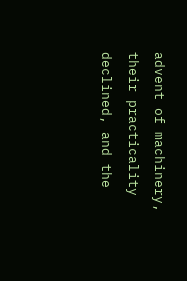advent of machinery, their practicality declined, and the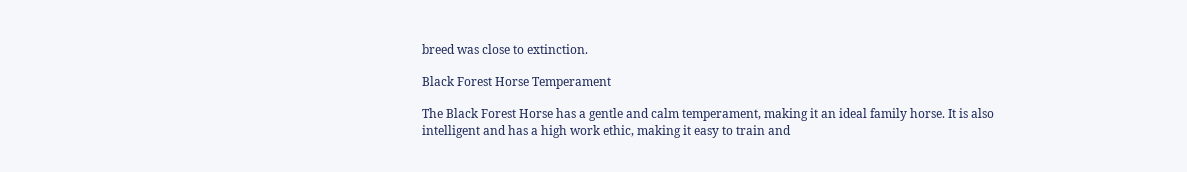breed was close to extinction.

Black Forest Horse Temperament

The Black Forest Horse has a gentle and calm temperament, making it an ideal family horse. It is also intelligent and has a high work ethic, making it easy to train and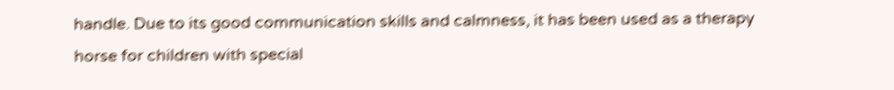handle. Due to its good communication skills and calmness, it has been used as a therapy horse for children with special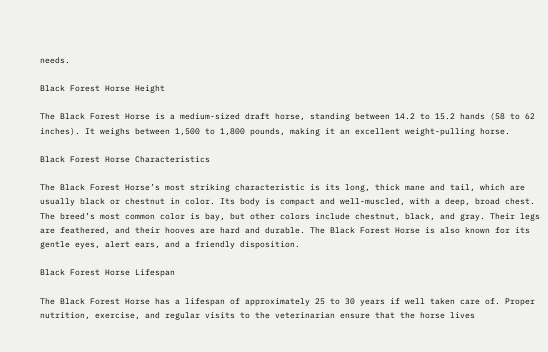needs.

Black Forest Horse Height

The Black Forest Horse is a medium-sized draft horse, standing between 14.2 to 15.2 hands (58 to 62 inches). It weighs between 1,500 to 1,800 pounds, making it an excellent weight-pulling horse.

Black Forest Horse Characteristics

The Black Forest Horse’s most striking characteristic is its long, thick mane and tail, which are usually black or chestnut in color. Its body is compact and well-muscled, with a deep, broad chest. The breed’s most common color is bay, but other colors include chestnut, black, and gray. Their legs are feathered, and their hooves are hard and durable. The Black Forest Horse is also known for its gentle eyes, alert ears, and a friendly disposition.

Black Forest Horse Lifespan

The Black Forest Horse has a lifespan of approximately 25 to 30 years if well taken care of. Proper nutrition, exercise, and regular visits to the veterinarian ensure that the horse lives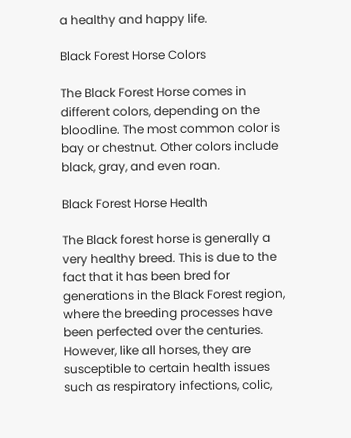a healthy and happy life.

Black Forest Horse Colors

The Black Forest Horse comes in different colors, depending on the bloodline. The most common color is bay or chestnut. Other colors include black, gray, and even roan.

Black Forest Horse Health

The Black forest horse is generally a very healthy breed. This is due to the fact that it has been bred for generations in the Black Forest region, where the breeding processes have been perfected over the centuries. However, like all horses, they are susceptible to certain health issues such as respiratory infections, colic,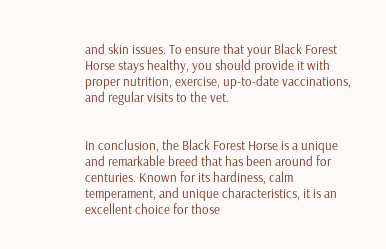and skin issues. To ensure that your Black Forest Horse stays healthy, you should provide it with proper nutrition, exercise, up-to-date vaccinations, and regular visits to the vet.


In conclusion, the Black Forest Horse is a unique and remarkable breed that has been around for centuries. Known for its hardiness, calm temperament, and unique characteristics, it is an excellent choice for those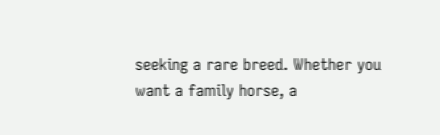seeking a rare breed. Whether you want a family horse, a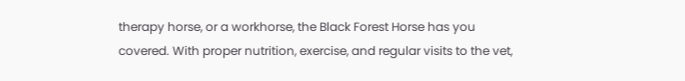therapy horse, or a workhorse, the Black Forest Horse has you covered. With proper nutrition, exercise, and regular visits to the vet,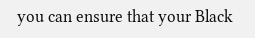you can ensure that your Black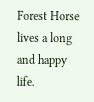Forest Horse lives a long and happy life.